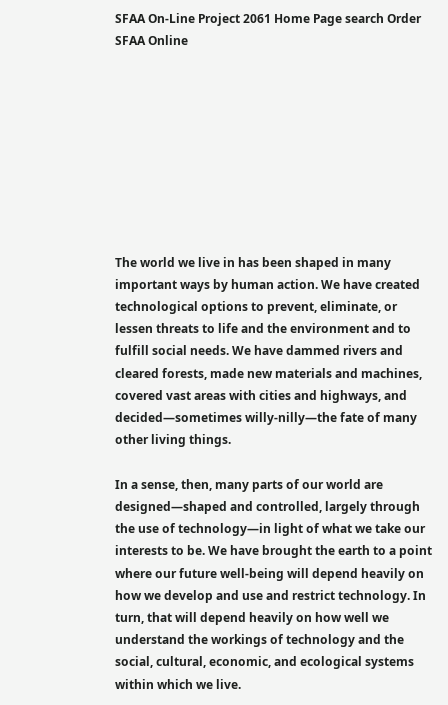SFAA On-Line Project 2061 Home Page search Order SFAA Online









The world we live in has been shaped in many important ways by human action. We have created technological options to prevent, eliminate, or lessen threats to life and the environment and to fulfill social needs. We have dammed rivers and cleared forests, made new materials and machines, covered vast areas with cities and highways, and decided—sometimes willy-nilly—the fate of many other living things.

In a sense, then, many parts of our world are designed—shaped and controlled, largely through the use of technology—in light of what we take our interests to be. We have brought the earth to a point where our future well-being will depend heavily on how we develop and use and restrict technology. In turn, that will depend heavily on how well we understand the workings of technology and the social, cultural, economic, and ecological systems within which we live.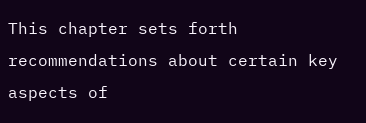This chapter sets forth recommendations about certain key aspects of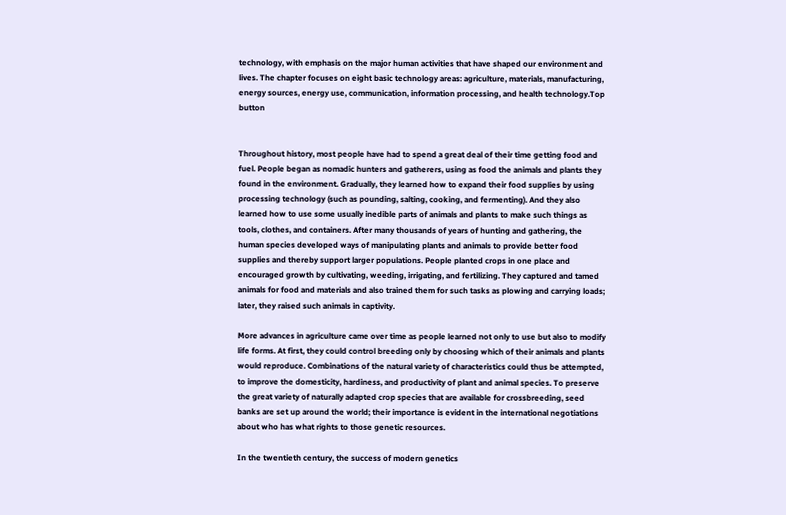technology, with emphasis on the major human activities that have shaped our environment and lives. The chapter focuses on eight basic technology areas: agriculture, materials, manufacturing, energy sources, energy use, communication, information processing, and health technology.Top button


Throughout history, most people have had to spend a great deal of their time getting food and fuel. People began as nomadic hunters and gatherers, using as food the animals and plants they found in the environment. Gradually, they learned how to expand their food supplies by using processing technology (such as pounding, salting, cooking, and fermenting). And they also learned how to use some usually inedible parts of animals and plants to make such things as tools, clothes, and containers. After many thousands of years of hunting and gathering, the human species developed ways of manipulating plants and animals to provide better food supplies and thereby support larger populations. People planted crops in one place and encouraged growth by cultivating, weeding, irrigating, and fertilizing. They captured and tamed animals for food and materials and also trained them for such tasks as plowing and carrying loads; later, they raised such animals in captivity.

More advances in agriculture came over time as people learned not only to use but also to modify life forms. At first, they could control breeding only by choosing which of their animals and plants would reproduce. Combinations of the natural variety of characteristics could thus be attempted, to improve the domesticity, hardiness, and productivity of plant and animal species. To preserve the great variety of naturally adapted crop species that are available for crossbreeding, seed banks are set up around the world; their importance is evident in the international negotiations about who has what rights to those genetic resources.

In the twentieth century, the success of modern genetics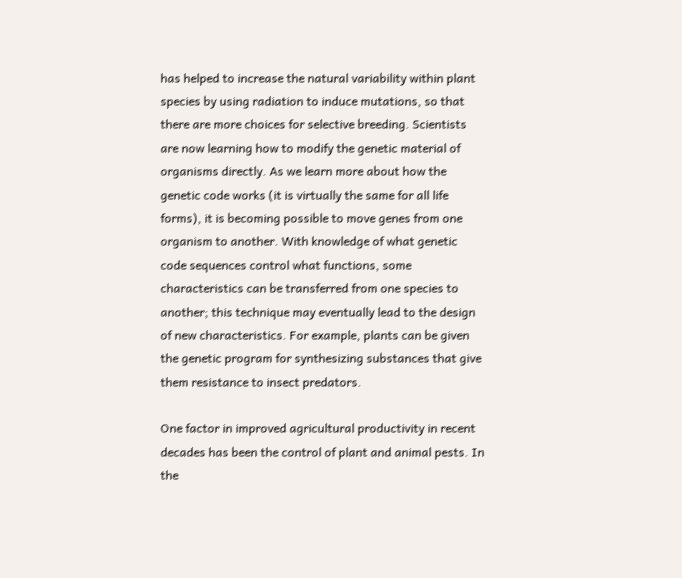has helped to increase the natural variability within plant species by using radiation to induce mutations, so that there are more choices for selective breeding. Scientists are now learning how to modify the genetic material of organisms directly. As we learn more about how the genetic code works (it is virtually the same for all life forms), it is becoming possible to move genes from one organism to another. With knowledge of what genetic code sequences control what functions, some characteristics can be transferred from one species to another; this technique may eventually lead to the design of new characteristics. For example, plants can be given the genetic program for synthesizing substances that give them resistance to insect predators.

One factor in improved agricultural productivity in recent decades has been the control of plant and animal pests. In the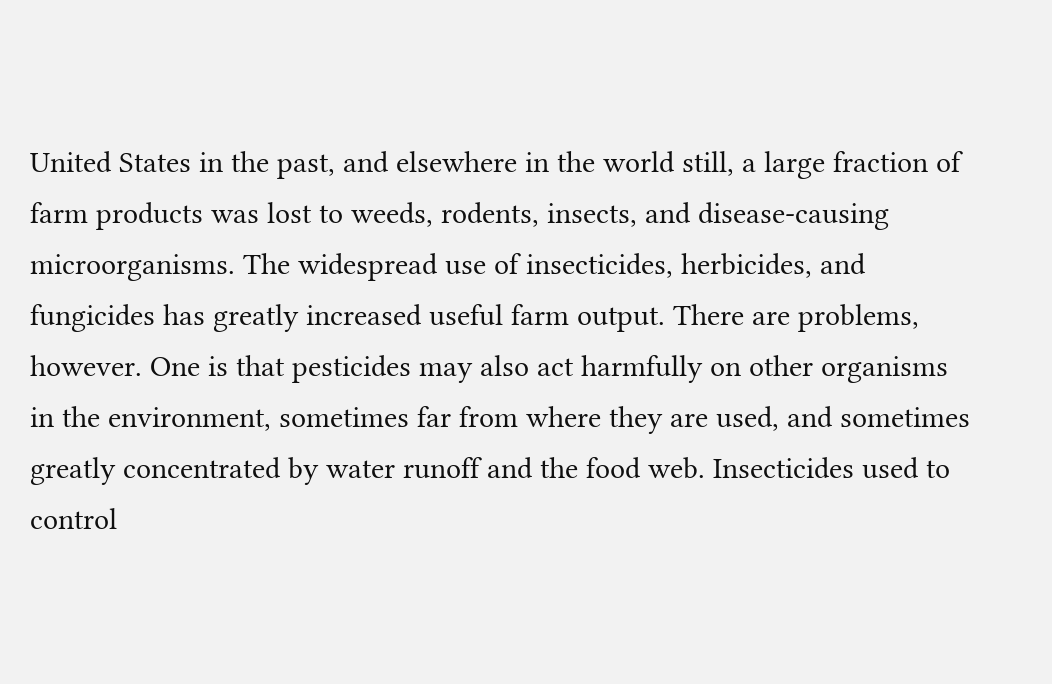United States in the past, and elsewhere in the world still, a large fraction of farm products was lost to weeds, rodents, insects, and disease-causing microorganisms. The widespread use of insecticides, herbicides, and fungicides has greatly increased useful farm output. There are problems, however. One is that pesticides may also act harmfully on other organisms in the environment, sometimes far from where they are used, and sometimes greatly concentrated by water runoff and the food web. Insecticides used to control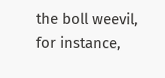the boll weevil, for instance,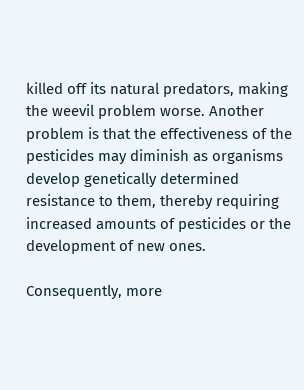killed off its natural predators, making the weevil problem worse. Another problem is that the effectiveness of the pesticides may diminish as organisms develop genetically determined resistance to them, thereby requiring increased amounts of pesticides or the development of new ones.

Consequently, more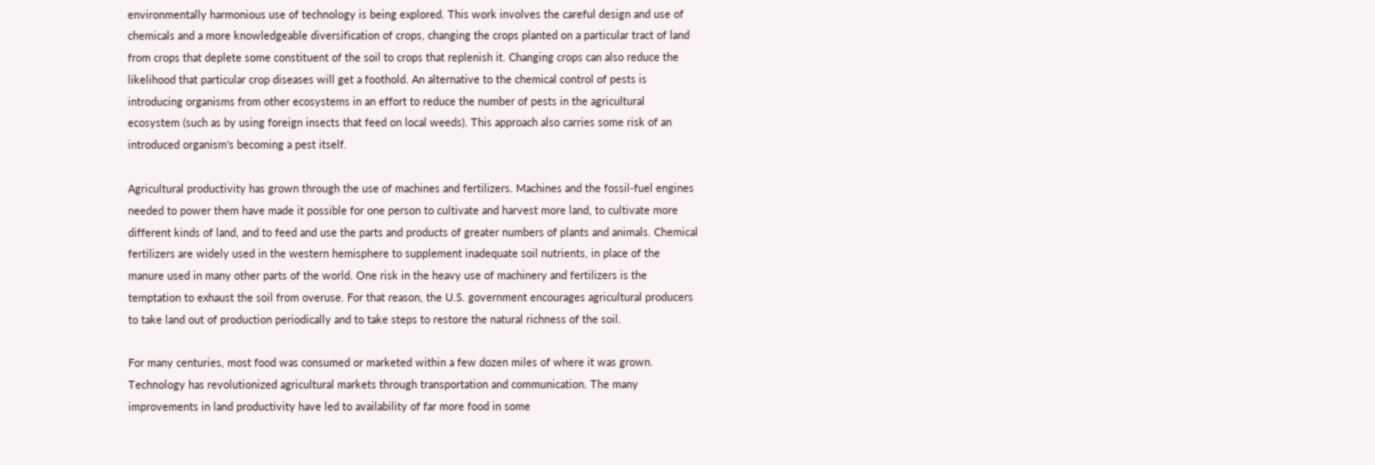environmentally harmonious use of technology is being explored. This work involves the careful design and use of chemicals and a more knowledgeable diversification of crops, changing the crops planted on a particular tract of land from crops that deplete some constituent of the soil to crops that replenish it. Changing crops can also reduce the likelihood that particular crop diseases will get a foothold. An alternative to the chemical control of pests is introducing organisms from other ecosystems in an effort to reduce the number of pests in the agricultural ecosystem (such as by using foreign insects that feed on local weeds). This approach also carries some risk of an introduced organism's becoming a pest itself.

Agricultural productivity has grown through the use of machines and fertilizers. Machines and the fossil-fuel engines needed to power them have made it possible for one person to cultivate and harvest more land, to cultivate more different kinds of land, and to feed and use the parts and products of greater numbers of plants and animals. Chemical fertilizers are widely used in the western hemisphere to supplement inadequate soil nutrients, in place of the manure used in many other parts of the world. One risk in the heavy use of machinery and fertilizers is the temptation to exhaust the soil from overuse. For that reason, the U.S. government encourages agricultural producers to take land out of production periodically and to take steps to restore the natural richness of the soil.

For many centuries, most food was consumed or marketed within a few dozen miles of where it was grown. Technology has revolutionized agricultural markets through transportation and communication. The many improvements in land productivity have led to availability of far more food in some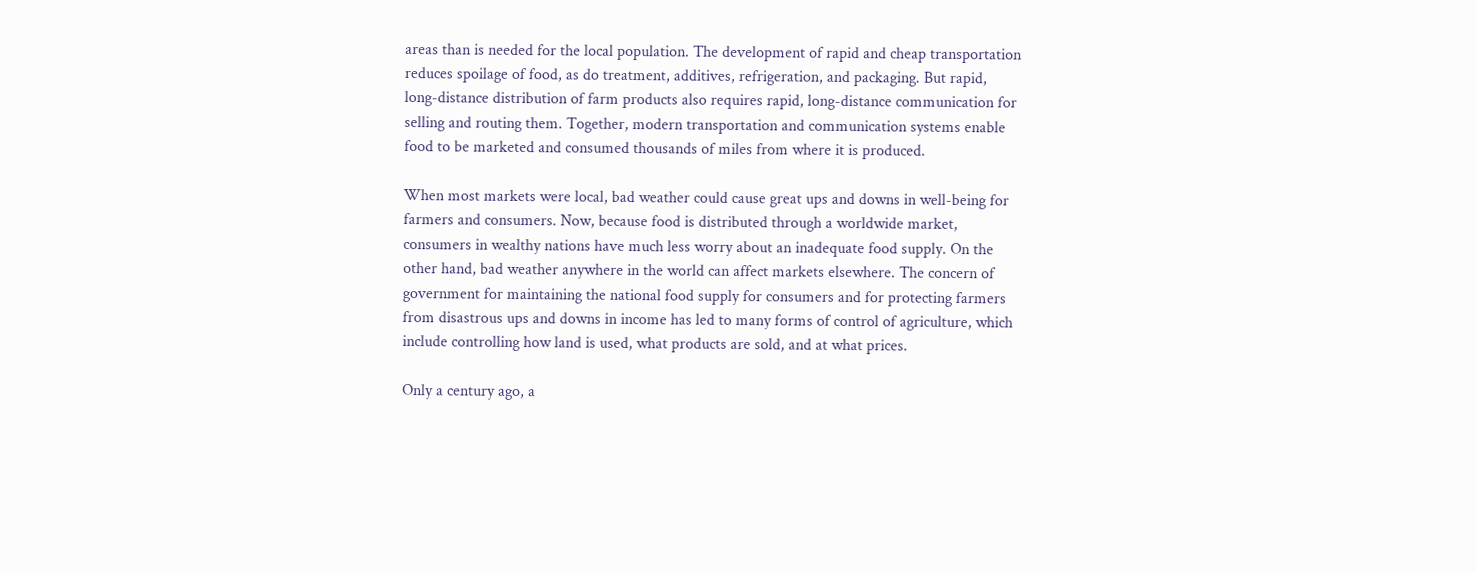areas than is needed for the local population. The development of rapid and cheap transportation reduces spoilage of food, as do treatment, additives, refrigeration, and packaging. But rapid, long-distance distribution of farm products also requires rapid, long-distance communication for selling and routing them. Together, modern transportation and communication systems enable food to be marketed and consumed thousands of miles from where it is produced.

When most markets were local, bad weather could cause great ups and downs in well-being for farmers and consumers. Now, because food is distributed through a worldwide market, consumers in wealthy nations have much less worry about an inadequate food supply. On the other hand, bad weather anywhere in the world can affect markets elsewhere. The concern of government for maintaining the national food supply for consumers and for protecting farmers from disastrous ups and downs in income has led to many forms of control of agriculture, which include controlling how land is used, what products are sold, and at what prices.

Only a century ago, a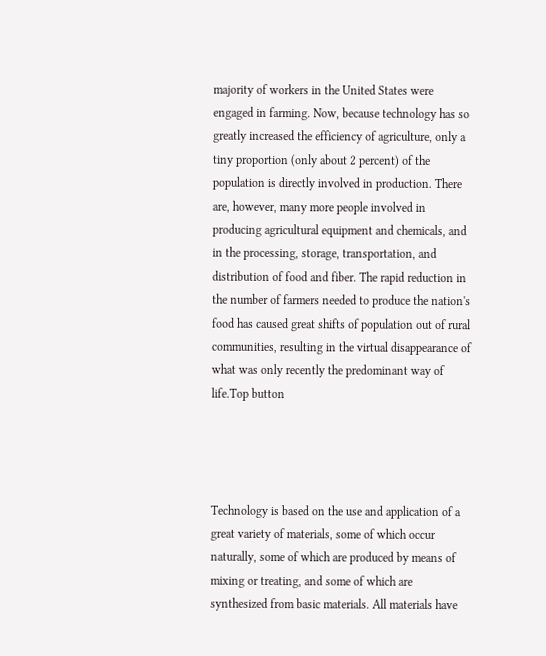majority of workers in the United States were engaged in farming. Now, because technology has so greatly increased the efficiency of agriculture, only a tiny proportion (only about 2 percent) of the population is directly involved in production. There are, however, many more people involved in producing agricultural equipment and chemicals, and in the processing, storage, transportation, and distribution of food and fiber. The rapid reduction in the number of farmers needed to produce the nation's food has caused great shifts of population out of rural communities, resulting in the virtual disappearance of what was only recently the predominant way of life.Top button




Technology is based on the use and application of a great variety of materials, some of which occur naturally, some of which are produced by means of mixing or treating, and some of which are synthesized from basic materials. All materials have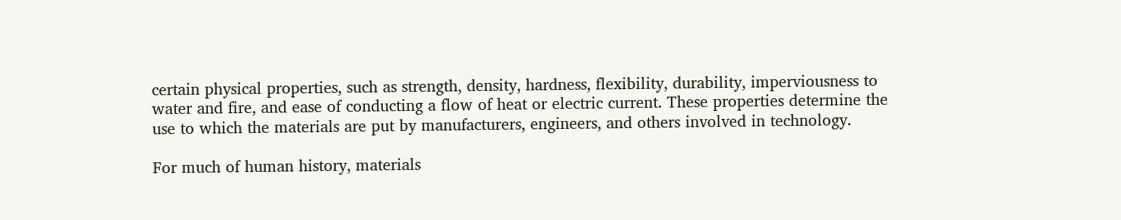certain physical properties, such as strength, density, hardness, flexibility, durability, imperviousness to water and fire, and ease of conducting a flow of heat or electric current. These properties determine the use to which the materials are put by manufacturers, engineers, and others involved in technology.

For much of human history, materials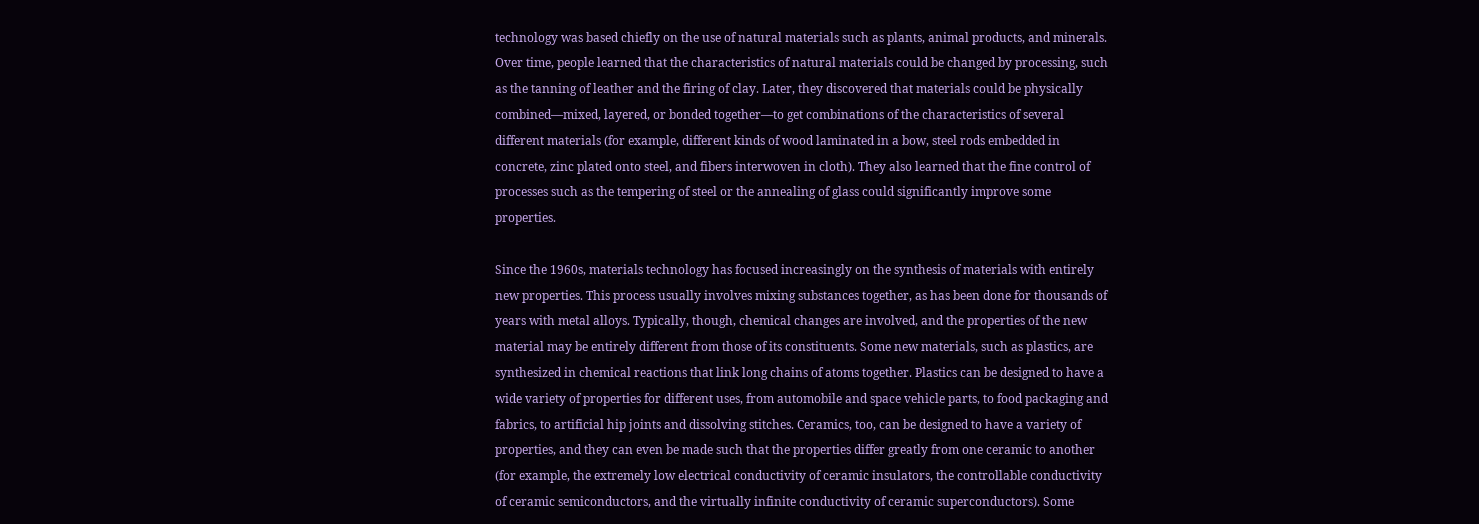technology was based chiefly on the use of natural materials such as plants, animal products, and minerals. Over time, people learned that the characteristics of natural materials could be changed by processing, such as the tanning of leather and the firing of clay. Later, they discovered that materials could be physically combined—mixed, layered, or bonded together—to get combinations of the characteristics of several different materials (for example, different kinds of wood laminated in a bow, steel rods embedded in concrete, zinc plated onto steel, and fibers interwoven in cloth). They also learned that the fine control of processes such as the tempering of steel or the annealing of glass could significantly improve some properties.

Since the 1960s, materials technology has focused increasingly on the synthesis of materials with entirely new properties. This process usually involves mixing substances together, as has been done for thousands of years with metal alloys. Typically, though, chemical changes are involved, and the properties of the new material may be entirely different from those of its constituents. Some new materials, such as plastics, are synthesized in chemical reactions that link long chains of atoms together. Plastics can be designed to have a wide variety of properties for different uses, from automobile and space vehicle parts, to food packaging and fabrics, to artificial hip joints and dissolving stitches. Ceramics, too, can be designed to have a variety of properties, and they can even be made such that the properties differ greatly from one ceramic to another (for example, the extremely low electrical conductivity of ceramic insulators, the controllable conductivity of ceramic semiconductors, and the virtually infinite conductivity of ceramic superconductors). Some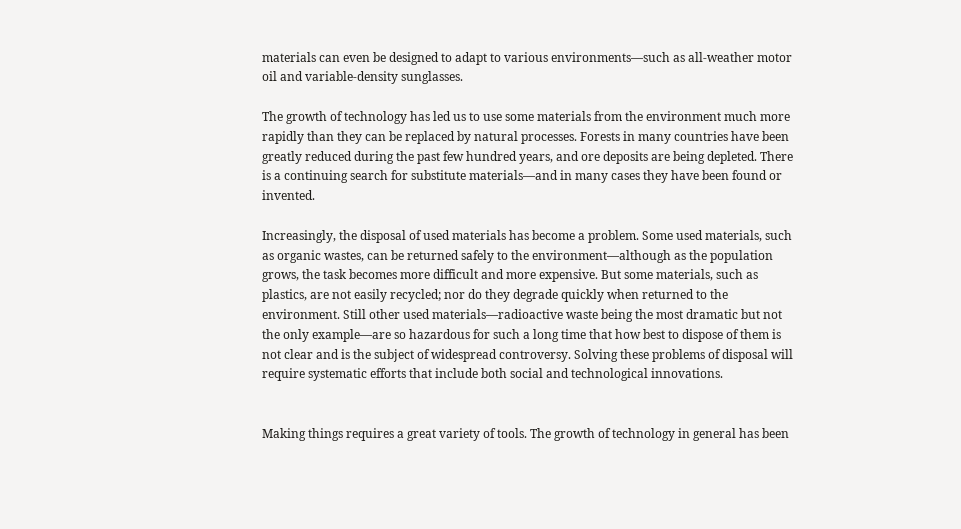materials can even be designed to adapt to various environments—such as all-weather motor oil and variable-density sunglasses.

The growth of technology has led us to use some materials from the environment much more rapidly than they can be replaced by natural processes. Forests in many countries have been greatly reduced during the past few hundred years, and ore deposits are being depleted. There is a continuing search for substitute materials—and in many cases they have been found or invented.

Increasingly, the disposal of used materials has become a problem. Some used materials, such as organic wastes, can be returned safely to the environment—although as the population grows, the task becomes more difficult and more expensive. But some materials, such as plastics, are not easily recycled; nor do they degrade quickly when returned to the environment. Still other used materials—radioactive waste being the most dramatic but not the only example—are so hazardous for such a long time that how best to dispose of them is not clear and is the subject of widespread controversy. Solving these problems of disposal will require systematic efforts that include both social and technological innovations.


Making things requires a great variety of tools. The growth of technology in general has been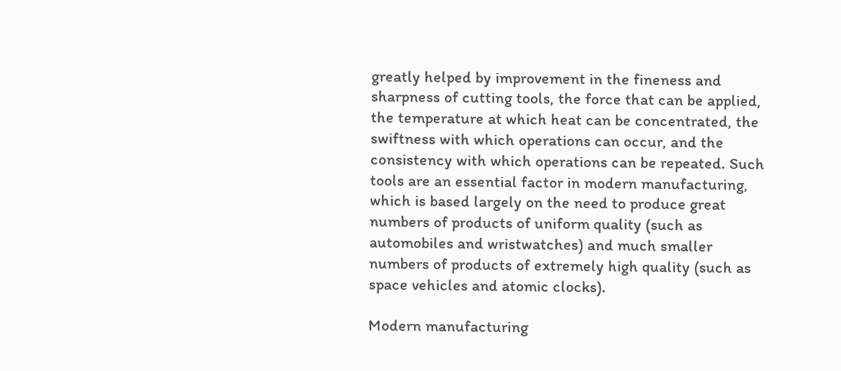greatly helped by improvement in the fineness and sharpness of cutting tools, the force that can be applied, the temperature at which heat can be concentrated, the swiftness with which operations can occur, and the consistency with which operations can be repeated. Such tools are an essential factor in modern manufacturing, which is based largely on the need to produce great numbers of products of uniform quality (such as automobiles and wristwatches) and much smaller numbers of products of extremely high quality (such as space vehicles and atomic clocks).

Modern manufacturing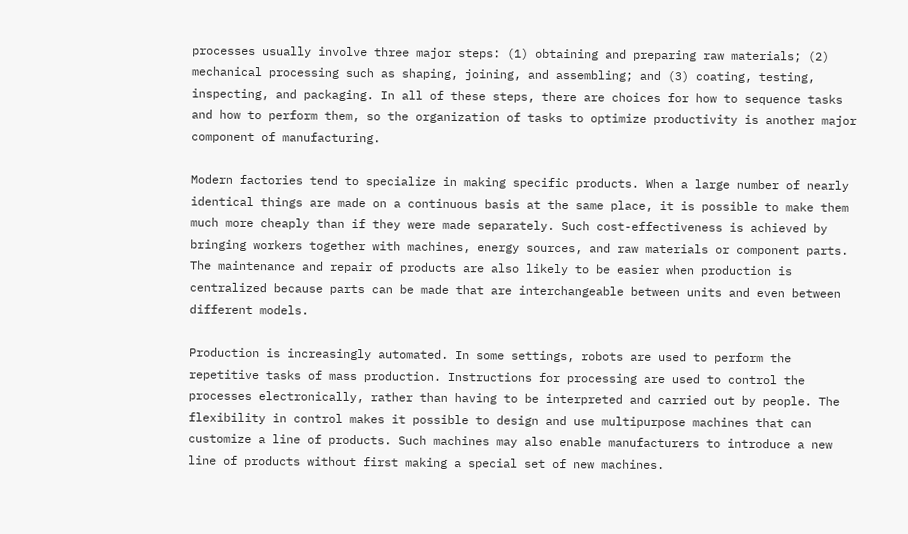processes usually involve three major steps: (1) obtaining and preparing raw materials; (2) mechanical processing such as shaping, joining, and assembling; and (3) coating, testing, inspecting, and packaging. In all of these steps, there are choices for how to sequence tasks and how to perform them, so the organization of tasks to optimize productivity is another major component of manufacturing.

Modern factories tend to specialize in making specific products. When a large number of nearly identical things are made on a continuous basis at the same place, it is possible to make them much more cheaply than if they were made separately. Such cost-effectiveness is achieved by bringing workers together with machines, energy sources, and raw materials or component parts. The maintenance and repair of products are also likely to be easier when production is centralized because parts can be made that are interchangeable between units and even between different models.

Production is increasingly automated. In some settings, robots are used to perform the repetitive tasks of mass production. Instructions for processing are used to control the processes electronically, rather than having to be interpreted and carried out by people. The flexibility in control makes it possible to design and use multipurpose machines that can customize a line of products. Such machines may also enable manufacturers to introduce a new line of products without first making a special set of new machines.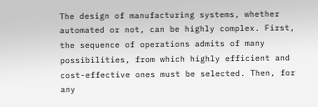The design of manufacturing systems, whether automated or not, can be highly complex. First, the sequence of operations admits of many possibilities, from which highly efficient and cost-effective ones must be selected. Then, for any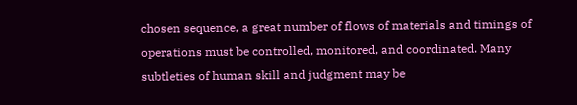chosen sequence, a great number of flows of materials and timings of operations must be controlled, monitored, and coordinated. Many subtleties of human skill and judgment may be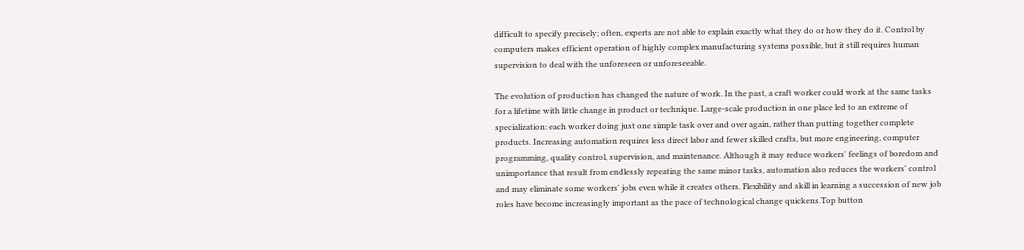difficult to specify precisely; often, experts are not able to explain exactly what they do or how they do it. Control by computers makes efficient operation of highly complex manufacturing systems possible, but it still requires human supervision to deal with the unforeseen or unforeseeable.

The evolution of production has changed the nature of work. In the past, a craft worker could work at the same tasks for a lifetime with little change in product or technique. Large-scale production in one place led to an extreme of specialization: each worker doing just one simple task over and over again, rather than putting together complete products. Increasing automation requires less direct labor and fewer skilled crafts, but more engineering, computer programming, quality control, supervision, and maintenance. Although it may reduce workers' feelings of boredom and unimportance that result from endlessly repeating the same minor tasks, automation also reduces the workers' control and may eliminate some workers' jobs even while it creates others. Flexibility and skill in learning a succession of new job roles have become increasingly important as the pace of technological change quickens.Top button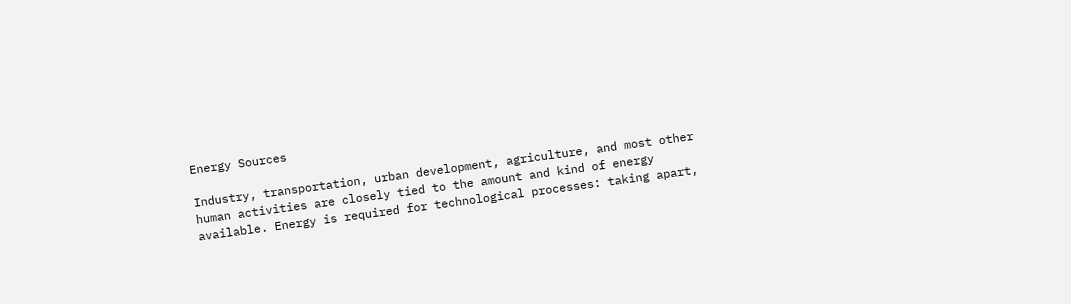Energy Sources

Industry, transportation, urban development, agriculture, and most other human activities are closely tied to the amount and kind of energy available. Energy is required for technological processes: taking apart,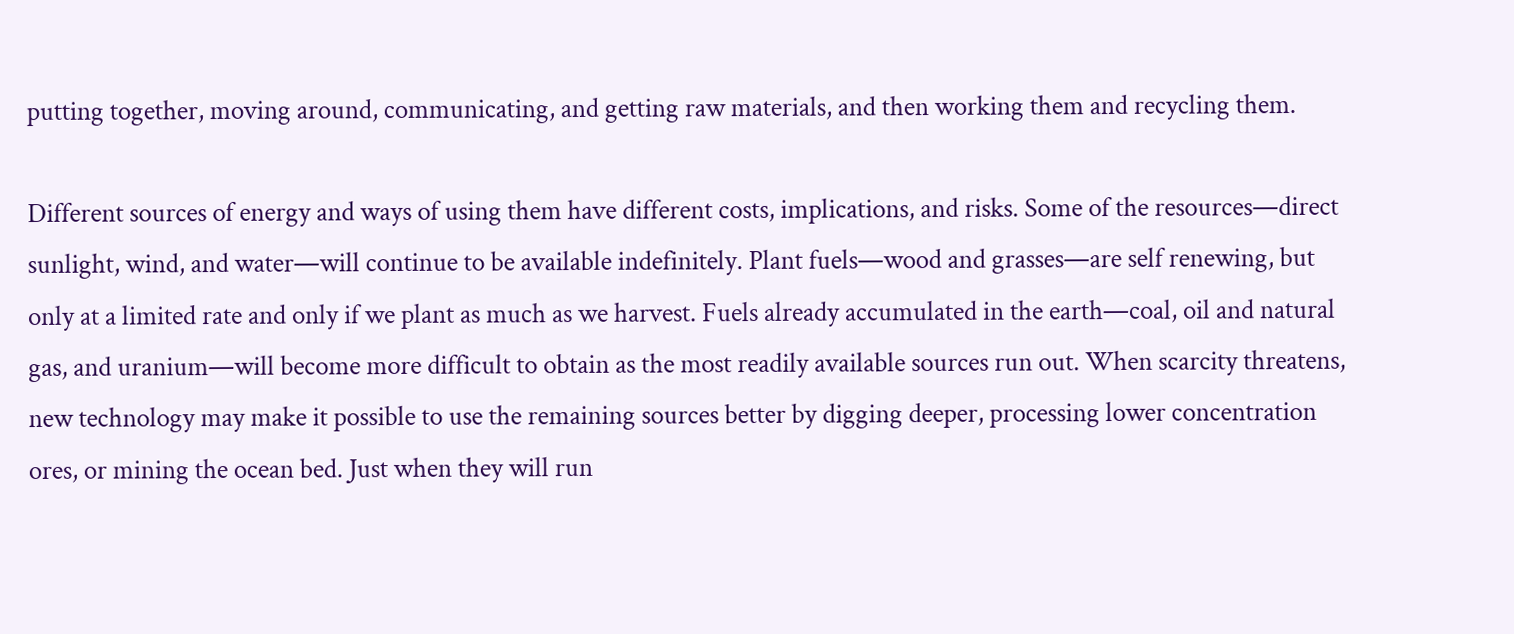putting together, moving around, communicating, and getting raw materials, and then working them and recycling them.

Different sources of energy and ways of using them have different costs, implications, and risks. Some of the resources—direct sunlight, wind, and water—will continue to be available indefinitely. Plant fuels—wood and grasses—are self renewing, but only at a limited rate and only if we plant as much as we harvest. Fuels already accumulated in the earth—coal, oil and natural gas, and uranium—will become more difficult to obtain as the most readily available sources run out. When scarcity threatens, new technology may make it possible to use the remaining sources better by digging deeper, processing lower concentration ores, or mining the ocean bed. Just when they will run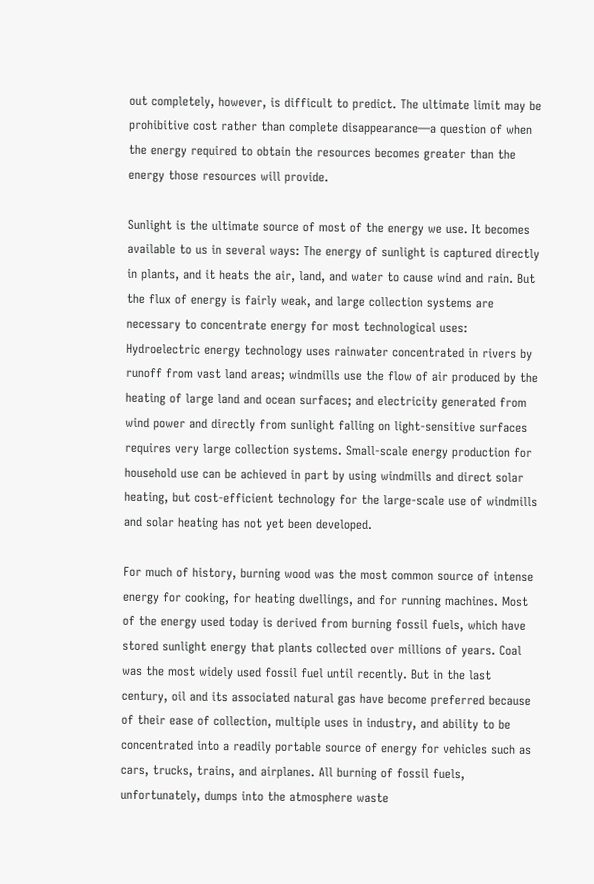out completely, however, is difficult to predict. The ultimate limit may be prohibitive cost rather than complete disappearance—a question of when the energy required to obtain the resources becomes greater than the energy those resources will provide.

Sunlight is the ultimate source of most of the energy we use. It becomes available to us in several ways: The energy of sunlight is captured directly in plants, and it heats the air, land, and water to cause wind and rain. But the flux of energy is fairly weak, and large collection systems are necessary to concentrate energy for most technological uses: Hydroelectric energy technology uses rainwater concentrated in rivers by runoff from vast land areas; windmills use the flow of air produced by the heating of large land and ocean surfaces; and electricity generated from wind power and directly from sunlight falling on light-sensitive surfaces requires very large collection systems. Small-scale energy production for household use can be achieved in part by using windmills and direct solar heating, but cost-efficient technology for the large-scale use of windmills and solar heating has not yet been developed.

For much of history, burning wood was the most common source of intense energy for cooking, for heating dwellings, and for running machines. Most of the energy used today is derived from burning fossil fuels, which have stored sunlight energy that plants collected over millions of years. Coal was the most widely used fossil fuel until recently. But in the last century, oil and its associated natural gas have become preferred because of their ease of collection, multiple uses in industry, and ability to be concentrated into a readily portable source of energy for vehicles such as cars, trucks, trains, and airplanes. All burning of fossil fuels, unfortunately, dumps into the atmosphere waste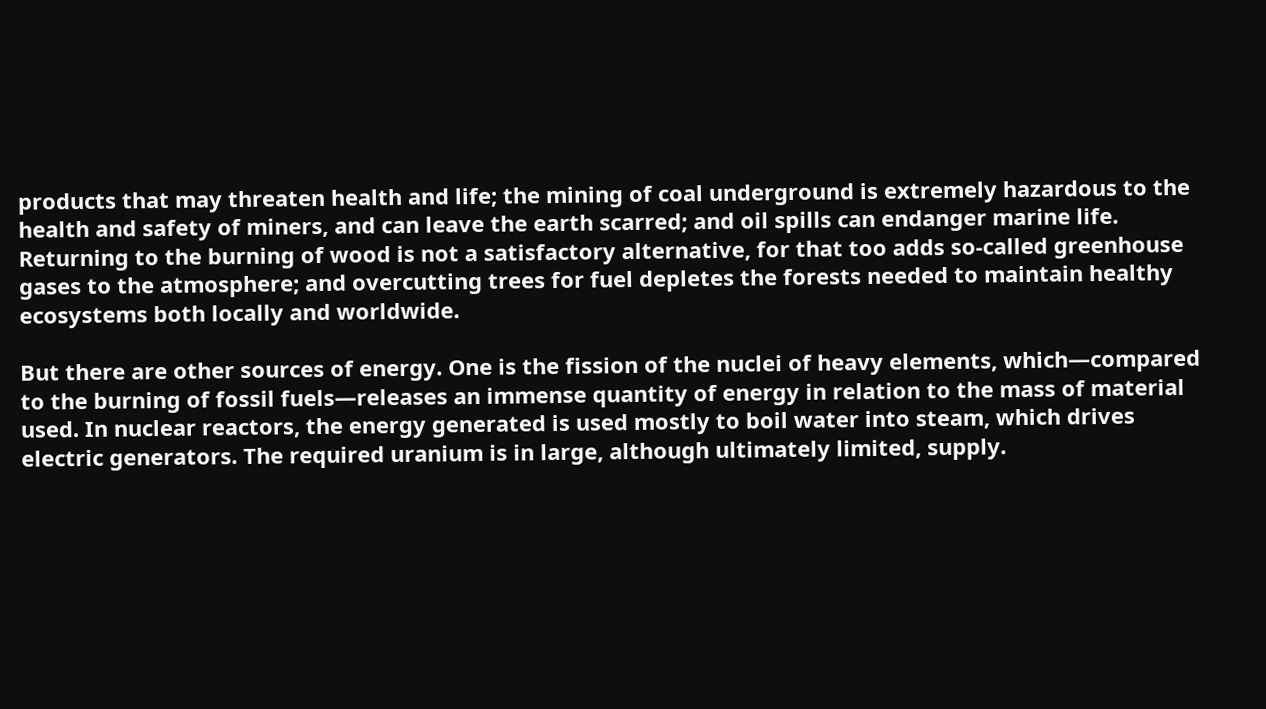products that may threaten health and life; the mining of coal underground is extremely hazardous to the health and safety of miners, and can leave the earth scarred; and oil spills can endanger marine life. Returning to the burning of wood is not a satisfactory alternative, for that too adds so-called greenhouse gases to the atmosphere; and overcutting trees for fuel depletes the forests needed to maintain healthy ecosystems both locally and worldwide.

But there are other sources of energy. One is the fission of the nuclei of heavy elements, which—compared to the burning of fossil fuels—releases an immense quantity of energy in relation to the mass of material used. In nuclear reactors, the energy generated is used mostly to boil water into steam, which drives electric generators. The required uranium is in large, although ultimately limited, supply.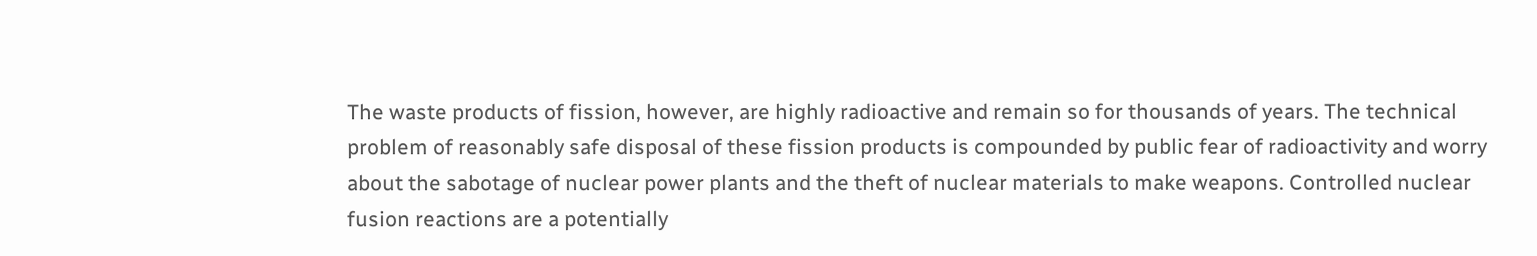The waste products of fission, however, are highly radioactive and remain so for thousands of years. The technical problem of reasonably safe disposal of these fission products is compounded by public fear of radioactivity and worry about the sabotage of nuclear power plants and the theft of nuclear materials to make weapons. Controlled nuclear fusion reactions are a potentially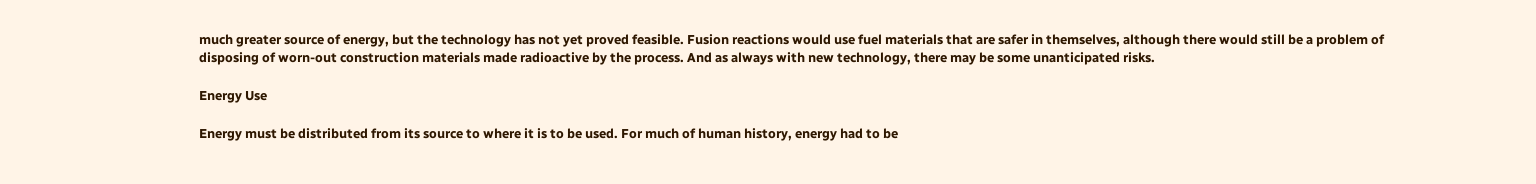much greater source of energy, but the technology has not yet proved feasible. Fusion reactions would use fuel materials that are safer in themselves, although there would still be a problem of disposing of worn-out construction materials made radioactive by the process. And as always with new technology, there may be some unanticipated risks.

Energy Use

Energy must be distributed from its source to where it is to be used. For much of human history, energy had to be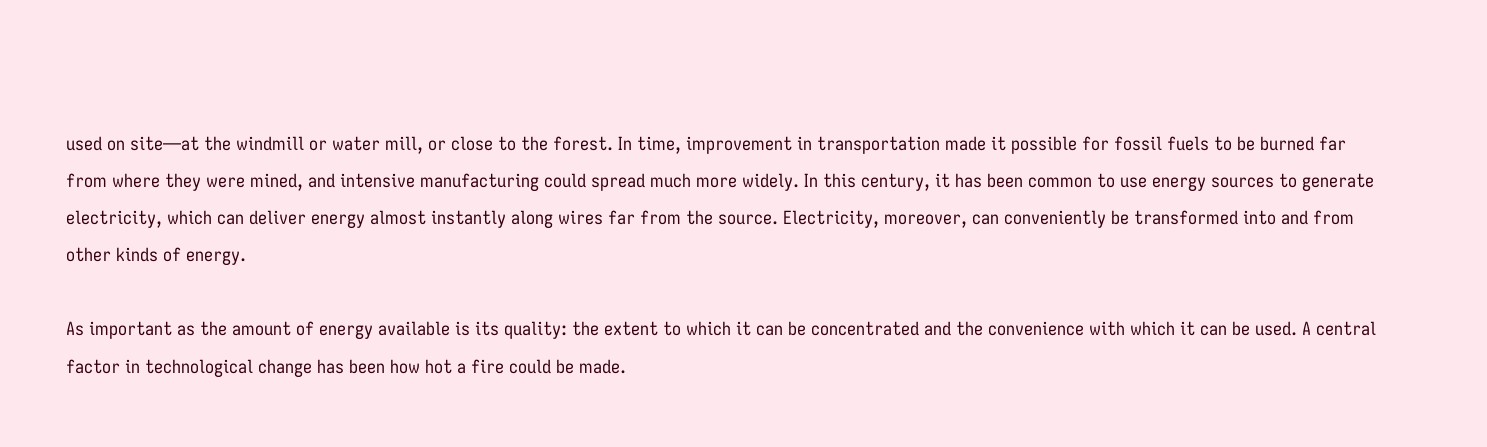used on site—at the windmill or water mill, or close to the forest. In time, improvement in transportation made it possible for fossil fuels to be burned far from where they were mined, and intensive manufacturing could spread much more widely. In this century, it has been common to use energy sources to generate electricity, which can deliver energy almost instantly along wires far from the source. Electricity, moreover, can conveniently be transformed into and from other kinds of energy.

As important as the amount of energy available is its quality: the extent to which it can be concentrated and the convenience with which it can be used. A central factor in technological change has been how hot a fire could be made.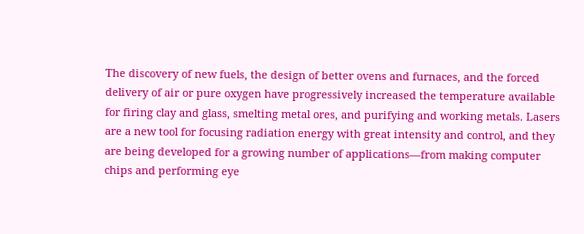The discovery of new fuels, the design of better ovens and furnaces, and the forced delivery of air or pure oxygen have progressively increased the temperature available for firing clay and glass, smelting metal ores, and purifying and working metals. Lasers are a new tool for focusing radiation energy with great intensity and control, and they are being developed for a growing number of applications—from making computer chips and performing eye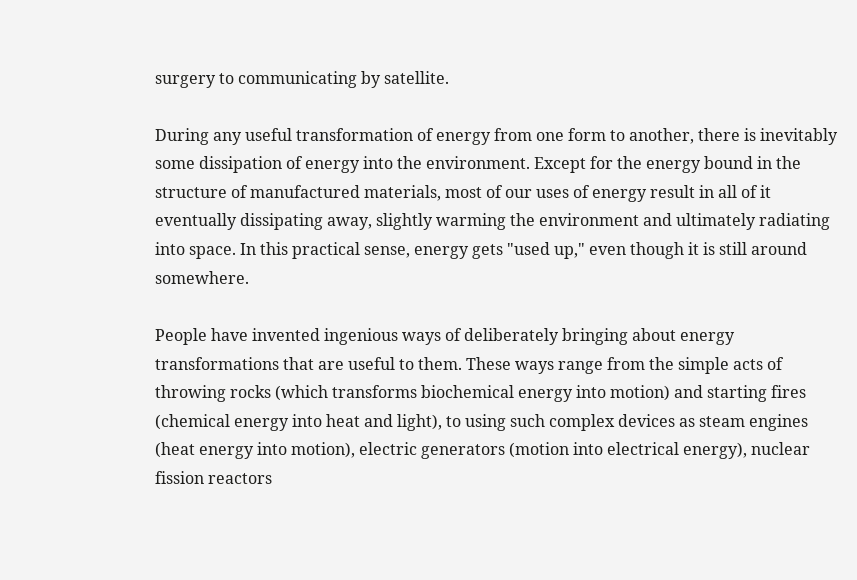surgery to communicating by satellite.

During any useful transformation of energy from one form to another, there is inevitably some dissipation of energy into the environment. Except for the energy bound in the structure of manufactured materials, most of our uses of energy result in all of it eventually dissipating away, slightly warming the environment and ultimately radiating into space. In this practical sense, energy gets "used up," even though it is still around somewhere.

People have invented ingenious ways of deliberately bringing about energy transformations that are useful to them. These ways range from the simple acts of throwing rocks (which transforms biochemical energy into motion) and starting fires (chemical energy into heat and light), to using such complex devices as steam engines (heat energy into motion), electric generators (motion into electrical energy), nuclear fission reactors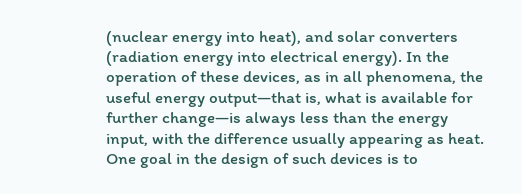(nuclear energy into heat), and solar converters (radiation energy into electrical energy). In the operation of these devices, as in all phenomena, the useful energy output—that is, what is available for further change—is always less than the energy input, with the difference usually appearing as heat. One goal in the design of such devices is to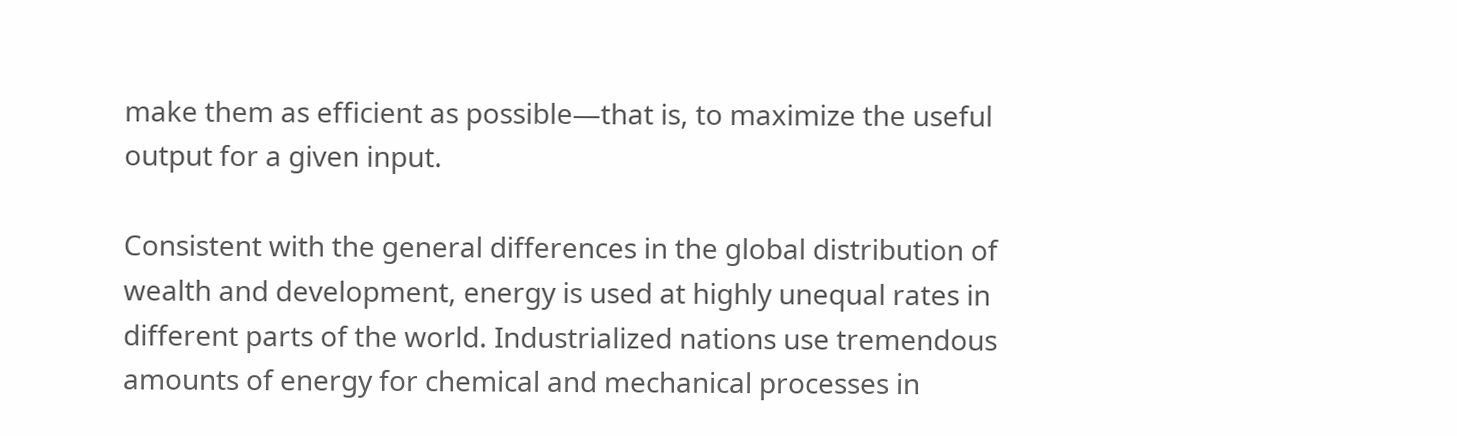make them as efficient as possible—that is, to maximize the useful output for a given input.

Consistent with the general differences in the global distribution of wealth and development, energy is used at highly unequal rates in different parts of the world. Industrialized nations use tremendous amounts of energy for chemical and mechanical processes in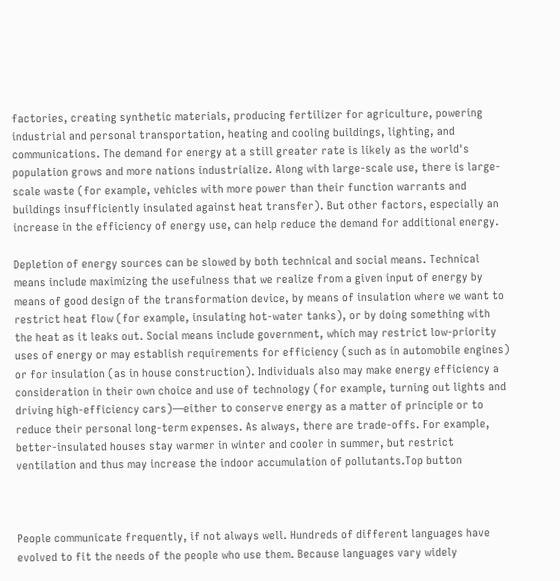factories, creating synthetic materials, producing fertilizer for agriculture, powering industrial and personal transportation, heating and cooling buildings, lighting, and communications. The demand for energy at a still greater rate is likely as the world's population grows and more nations industrialize. Along with large-scale use, there is large-scale waste (for example, vehicles with more power than their function warrants and buildings insufficiently insulated against heat transfer). But other factors, especially an increase in the efficiency of energy use, can help reduce the demand for additional energy.

Depletion of energy sources can be slowed by both technical and social means. Technical means include maximizing the usefulness that we realize from a given input of energy by means of good design of the transformation device, by means of insulation where we want to restrict heat flow (for example, insulating hot-water tanks), or by doing something with the heat as it leaks out. Social means include government, which may restrict low-priority uses of energy or may establish requirements for efficiency (such as in automobile engines) or for insulation (as in house construction). Individuals also may make energy efficiency a consideration in their own choice and use of technology (for example, turning out lights and driving high-efficiency cars)—either to conserve energy as a matter of principle or to reduce their personal long-term expenses. As always, there are trade-offs. For example, better-insulated houses stay warmer in winter and cooler in summer, but restrict ventilation and thus may increase the indoor accumulation of pollutants.Top button



People communicate frequently, if not always well. Hundreds of different languages have evolved to fit the needs of the people who use them. Because languages vary widely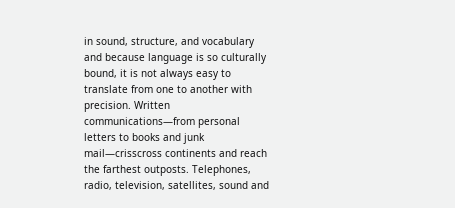in sound, structure, and vocabulary and because language is so culturally bound, it is not always easy to translate from one to another with precision. Written communications—from personal letters to books and junk mail—crisscross continents and reach the farthest outposts. Telephones, radio, television, satellites, sound and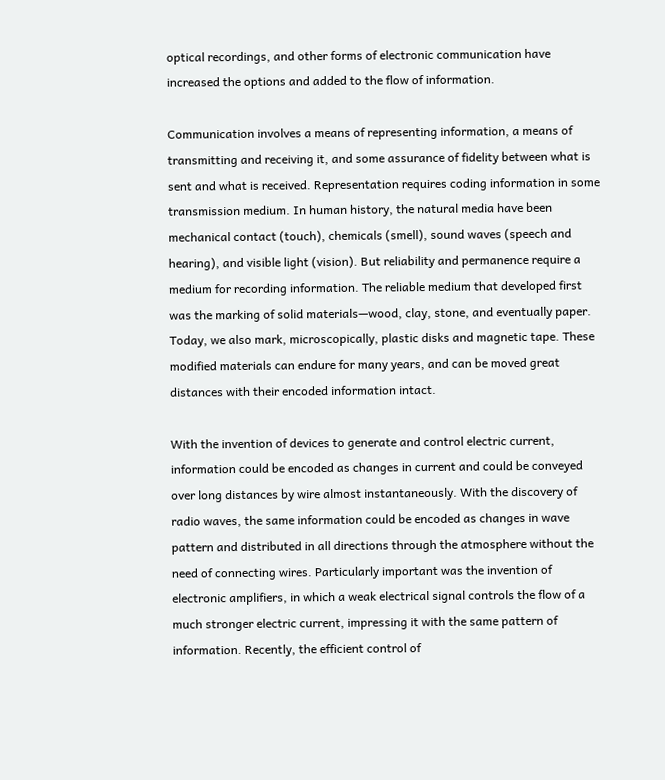optical recordings, and other forms of electronic communication have increased the options and added to the flow of information.

Communication involves a means of representing information, a means of transmitting and receiving it, and some assurance of fidelity between what is sent and what is received. Representation requires coding information in some transmission medium. In human history, the natural media have been mechanical contact (touch), chemicals (smell), sound waves (speech and hearing), and visible light (vision). But reliability and permanence require a medium for recording information. The reliable medium that developed first was the marking of solid materials—wood, clay, stone, and eventually paper. Today, we also mark, microscopically, plastic disks and magnetic tape. These modified materials can endure for many years, and can be moved great distances with their encoded information intact.

With the invention of devices to generate and control electric current, information could be encoded as changes in current and could be conveyed over long distances by wire almost instantaneously. With the discovery of radio waves, the same information could be encoded as changes in wave pattern and distributed in all directions through the atmosphere without the need of connecting wires. Particularly important was the invention of electronic amplifiers, in which a weak electrical signal controls the flow of a much stronger electric current, impressing it with the same pattern of information. Recently, the efficient control of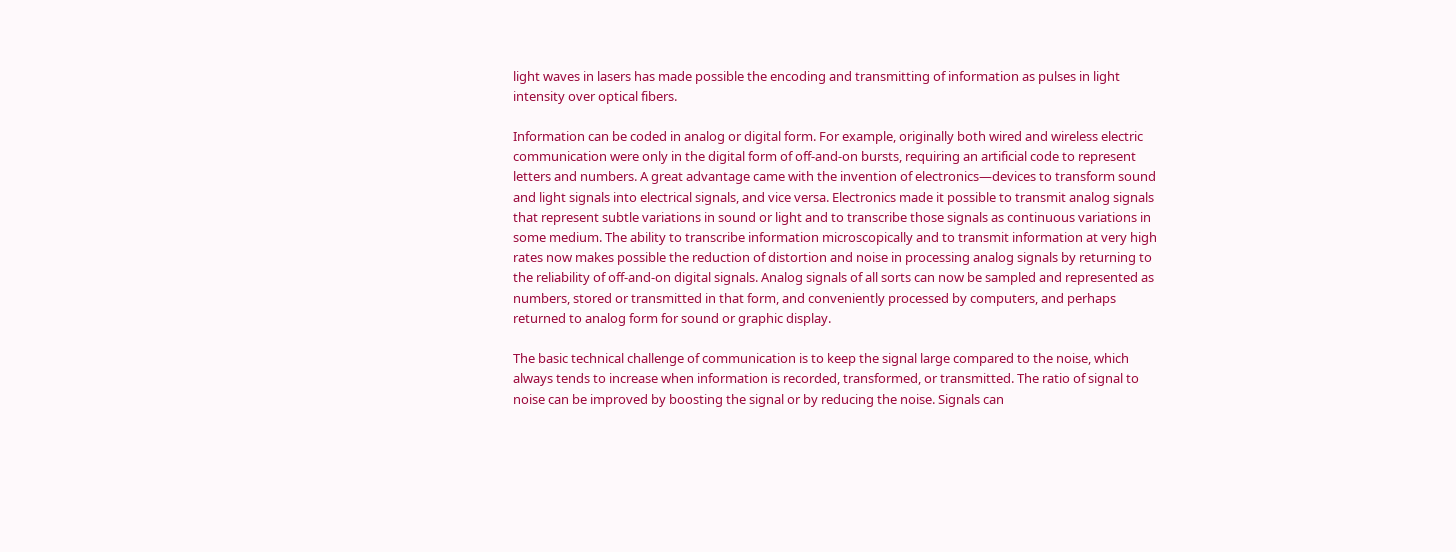light waves in lasers has made possible the encoding and transmitting of information as pulses in light intensity over optical fibers.

Information can be coded in analog or digital form. For example, originally both wired and wireless electric communication were only in the digital form of off-and-on bursts, requiring an artificial code to represent letters and numbers. A great advantage came with the invention of electronics—devices to transform sound and light signals into electrical signals, and vice versa. Electronics made it possible to transmit analog signals that represent subtle variations in sound or light and to transcribe those signals as continuous variations in some medium. The ability to transcribe information microscopically and to transmit information at very high rates now makes possible the reduction of distortion and noise in processing analog signals by returning to the reliability of off-and-on digital signals. Analog signals of all sorts can now be sampled and represented as numbers, stored or transmitted in that form, and conveniently processed by computers, and perhaps returned to analog form for sound or graphic display.

The basic technical challenge of communication is to keep the signal large compared to the noise, which always tends to increase when information is recorded, transformed, or transmitted. The ratio of signal to noise can be improved by boosting the signal or by reducing the noise. Signals can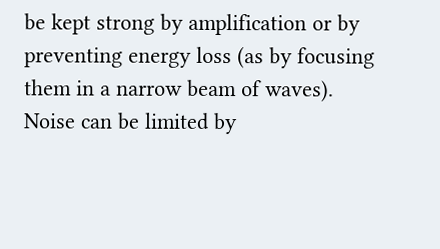be kept strong by amplification or by preventing energy loss (as by focusing them in a narrow beam of waves). Noise can be limited by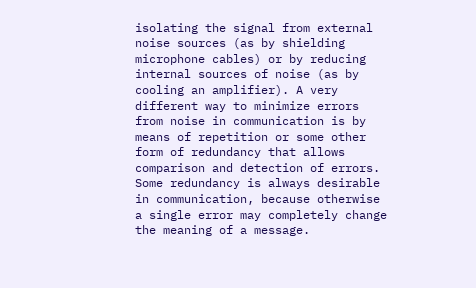isolating the signal from external noise sources (as by shielding microphone cables) or by reducing internal sources of noise (as by cooling an amplifier). A very different way to minimize errors from noise in communication is by means of repetition or some other form of redundancy that allows comparison and detection of errors. Some redundancy is always desirable in communication, because otherwise a single error may completely change the meaning of a message.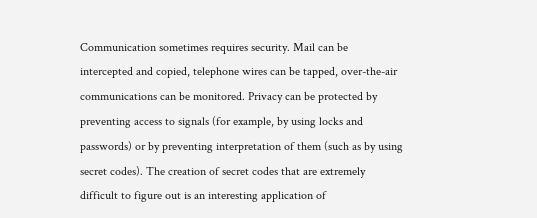Communication sometimes requires security. Mail can be intercepted and copied, telephone wires can be tapped, over-the-air communications can be monitored. Privacy can be protected by preventing access to signals (for example, by using locks and passwords) or by preventing interpretation of them (such as by using secret codes). The creation of secret codes that are extremely difficult to figure out is an interesting application of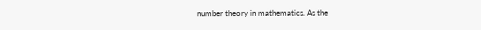number theory in mathematics. As the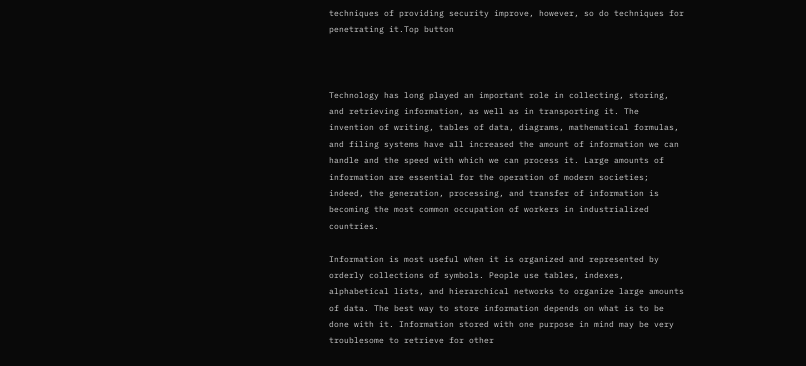techniques of providing security improve, however, so do techniques for penetrating it.Top button



Technology has long played an important role in collecting, storing, and retrieving information, as well as in transporting it. The invention of writing, tables of data, diagrams, mathematical formulas, and filing systems have all increased the amount of information we can handle and the speed with which we can process it. Large amounts of information are essential for the operation of modern societies; indeed, the generation, processing, and transfer of information is becoming the most common occupation of workers in industrialized countries.

Information is most useful when it is organized and represented by orderly collections of symbols. People use tables, indexes, alphabetical lists, and hierarchical networks to organize large amounts of data. The best way to store information depends on what is to be done with it. Information stored with one purpose in mind may be very troublesome to retrieve for other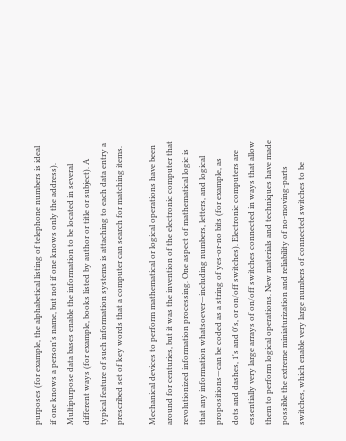purposes (for example, the alphabetical listing of telephone numbers is ideal if one knows a person's name, but not if one knows only the address). Multipurpose data bases enable the information to be located in several different ways (for example, books listed by author or title or subject). A typical feature of such information systems is attaching to each data entry a prescribed set of key words that a computer can search for matching items.

Mechanical devices to perform mathematical or logical operations have been around for centuries, but it was the invention of the electronic computer that revolutionized information processing. One aspect of mathematical logic is that any information whatsoever—including numbers, letters, and logical propositions—can be coded as a string of yes-or-no bits (for example, as dots and dashes, 1's and 0's, or on/off switches). Electronic computers are essentially very large arrays of on/off switches connected in ways that allow them to perform logical operations. New materials and techniques have made possible the extreme miniaturization and reliability of no-moving-parts switches, which enable very large numbers of connected switches to be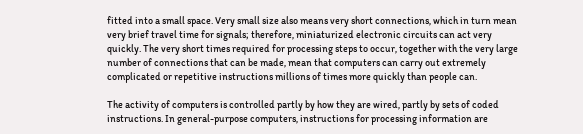fitted into a small space. Very small size also means very short connections, which in turn mean very brief travel time for signals; therefore, miniaturized electronic circuits can act very quickly. The very short times required for processing steps to occur, together with the very large number of connections that can be made, mean that computers can carry out extremely complicated or repetitive instructions millions of times more quickly than people can.

The activity of computers is controlled partly by how they are wired, partly by sets of coded instructions. In general-purpose computers, instructions for processing information are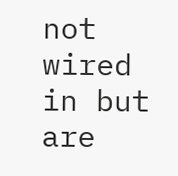not wired in but are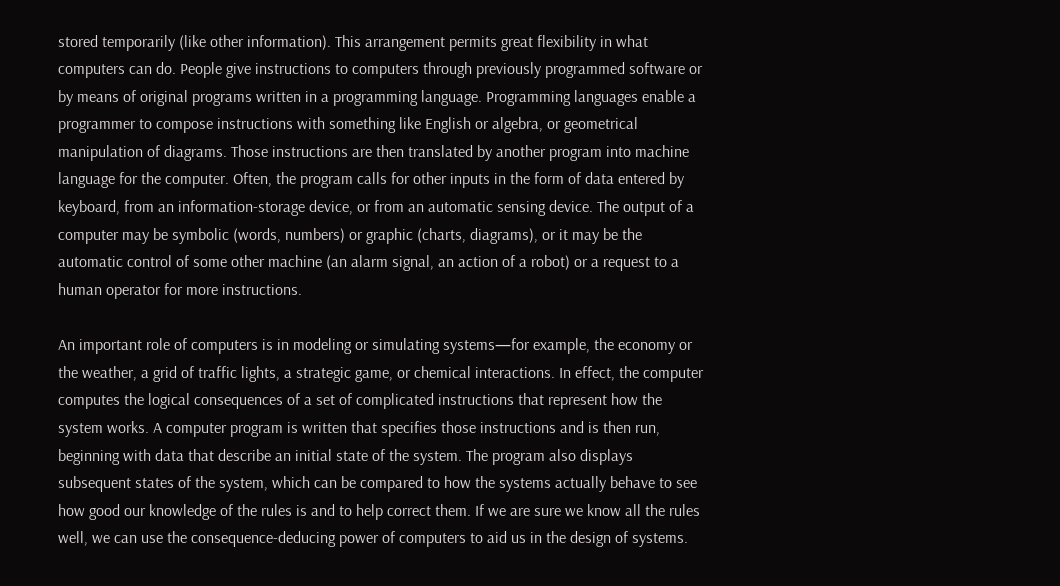stored temporarily (like other information). This arrangement permits great flexibility in what computers can do. People give instructions to computers through previously programmed software or by means of original programs written in a programming language. Programming languages enable a programmer to compose instructions with something like English or algebra, or geometrical manipulation of diagrams. Those instructions are then translated by another program into machine language for the computer. Often, the program calls for other inputs in the form of data entered by keyboard, from an information-storage device, or from an automatic sensing device. The output of a computer may be symbolic (words, numbers) or graphic (charts, diagrams), or it may be the automatic control of some other machine (an alarm signal, an action of a robot) or a request to a human operator for more instructions.

An important role of computers is in modeling or simulating systems—for example, the economy or the weather, a grid of traffic lights, a strategic game, or chemical interactions. In effect, the computer computes the logical consequences of a set of complicated instructions that represent how the system works. A computer program is written that specifies those instructions and is then run, beginning with data that describe an initial state of the system. The program also displays subsequent states of the system, which can be compared to how the systems actually behave to see how good our knowledge of the rules is and to help correct them. If we are sure we know all the rules well, we can use the consequence-deducing power of computers to aid us in the design of systems.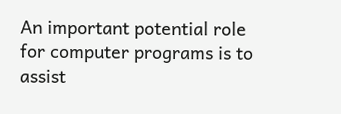An important potential role for computer programs is to assist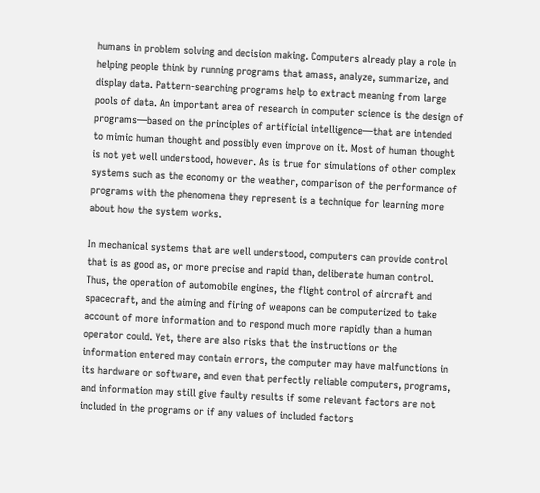humans in problem solving and decision making. Computers already play a role in helping people think by running programs that amass, analyze, summarize, and display data. Pattern-searching programs help to extract meaning from large pools of data. An important area of research in computer science is the design of programs—based on the principles of artificial intelligence—that are intended to mimic human thought and possibly even improve on it. Most of human thought is not yet well understood, however. As is true for simulations of other complex systems such as the economy or the weather, comparison of the performance of programs with the phenomena they represent is a technique for learning more about how the system works.

In mechanical systems that are well understood, computers can provide control that is as good as, or more precise and rapid than, deliberate human control. Thus, the operation of automobile engines, the flight control of aircraft and spacecraft, and the aiming and firing of weapons can be computerized to take account of more information and to respond much more rapidly than a human operator could. Yet, there are also risks that the instructions or the information entered may contain errors, the computer may have malfunctions in its hardware or software, and even that perfectly reliable computers, programs, and information may still give faulty results if some relevant factors are not included in the programs or if any values of included factors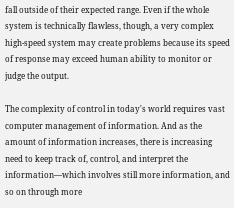fall outside of their expected range. Even if the whole system is technically flawless, though, a very complex high-speed system may create problems because its speed of response may exceed human ability to monitor or judge the output.

The complexity of control in today's world requires vast computer management of information. And as the amount of information increases, there is increasing need to keep track of, control, and interpret the information—which involves still more information, and so on through more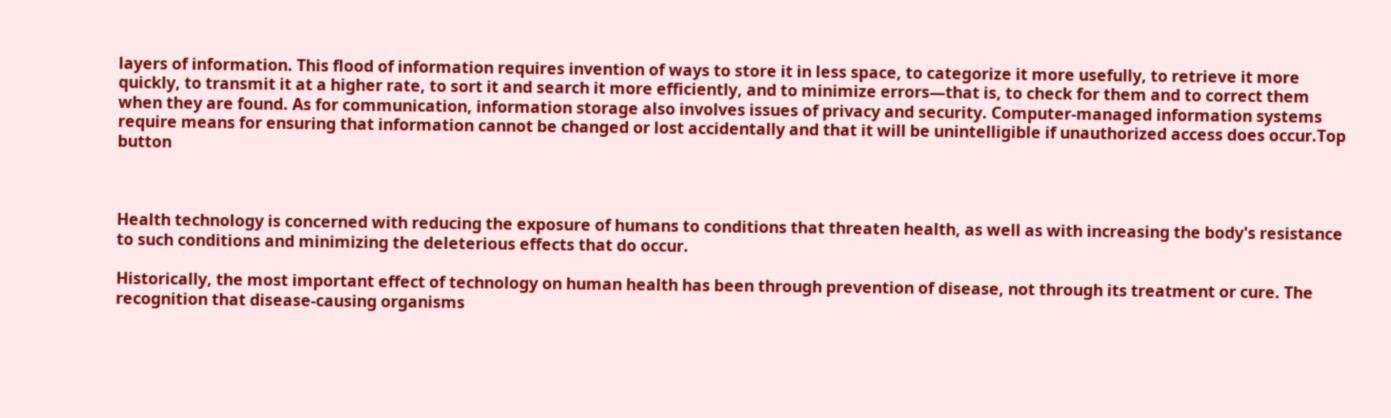layers of information. This flood of information requires invention of ways to store it in less space, to categorize it more usefully, to retrieve it more quickly, to transmit it at a higher rate, to sort it and search it more efficiently, and to minimize errors—that is, to check for them and to correct them when they are found. As for communication, information storage also involves issues of privacy and security. Computer-managed information systems require means for ensuring that information cannot be changed or lost accidentally and that it will be unintelligible if unauthorized access does occur.Top button



Health technology is concerned with reducing the exposure of humans to conditions that threaten health, as well as with increasing the body's resistance to such conditions and minimizing the deleterious effects that do occur.

Historically, the most important effect of technology on human health has been through prevention of disease, not through its treatment or cure. The recognition that disease-causing organisms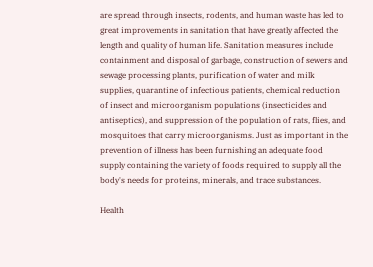are spread through insects, rodents, and human waste has led to great improvements in sanitation that have greatly affected the length and quality of human life. Sanitation measures include containment and disposal of garbage, construction of sewers and sewage processing plants, purification of water and milk supplies, quarantine of infectious patients, chemical reduction of insect and microorganism populations (insecticides and antiseptics), and suppression of the population of rats, flies, and mosquitoes that carry microorganisms. Just as important in the prevention of illness has been furnishing an adequate food supply containing the variety of foods required to supply all the body's needs for proteins, minerals, and trace substances.

Health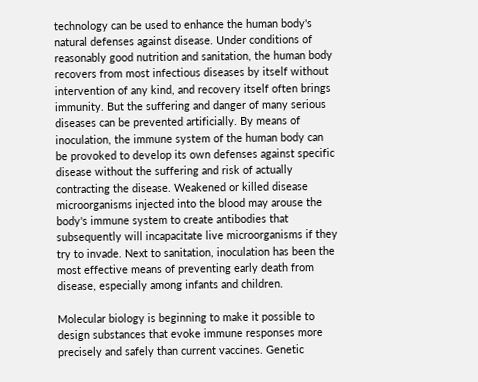technology can be used to enhance the human body's natural defenses against disease. Under conditions of reasonably good nutrition and sanitation, the human body recovers from most infectious diseases by itself without intervention of any kind, and recovery itself often brings immunity. But the suffering and danger of many serious diseases can be prevented artificially. By means of inoculation, the immune system of the human body can be provoked to develop its own defenses against specific disease without the suffering and risk of actually contracting the disease. Weakened or killed disease microorganisms injected into the blood may arouse the body's immune system to create antibodies that subsequently will incapacitate live microorganisms if they try to invade. Next to sanitation, inoculation has been the most effective means of preventing early death from disease, especially among infants and children.

Molecular biology is beginning to make it possible to design substances that evoke immune responses more precisely and safely than current vaccines. Genetic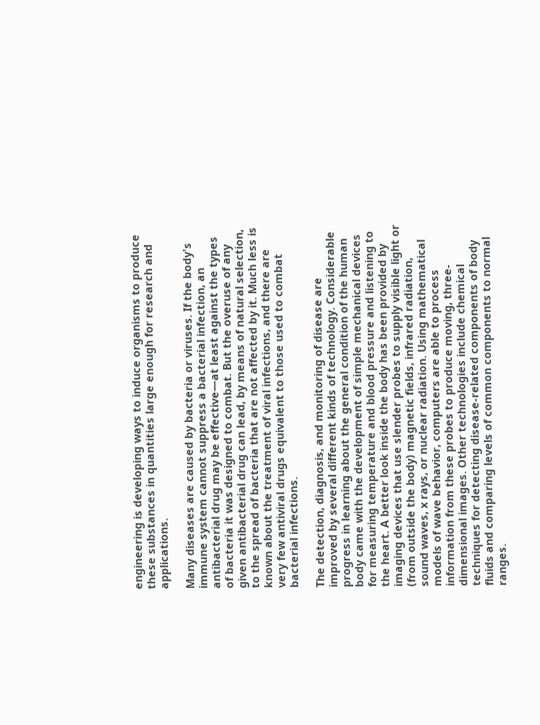engineering is developing ways to induce organisms to produce these substances in quantities large enough for research and applications.

Many diseases are caused by bacteria or viruses. If the body's immune system cannot suppress a bacterial infection, an antibacterial drug may be effective—at least against the types of bacteria it was designed to combat. But the overuse of any given antibacterial drug can lead, by means of natural selection, to the spread of bacteria that are not affected by it. Much less is known about the treatment of viral infections, and there are very few antiviral drugs equivalent to those used to combat bacterial infections.

The detection, diagnosis, and monitoring of disease are improved by several different kinds of technology. Considerable progress in learning about the general condition of the human body came with the development of simple mechanical devices for measuring temperature and blood pressure and listening to the heart. A better look inside the body has been provided by imaging devices that use slender probes to supply visible light or (from outside the body) magnetic fields, infrared radiation, sound waves, x rays, or nuclear radiation. Using mathematical models of wave behavior, computers are able to process information from these probes to produce moving, three-dimensional images. Other technologies include chemical techniques for detecting disease-related components of body fluids and comparing levels of common components to normal ranges.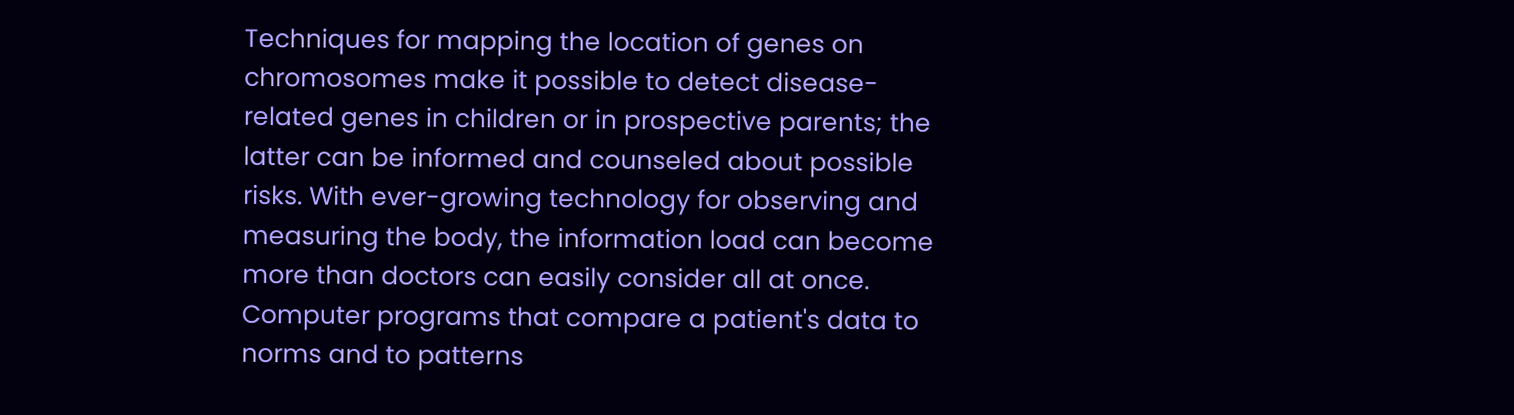Techniques for mapping the location of genes on chromosomes make it possible to detect disease-related genes in children or in prospective parents; the latter can be informed and counseled about possible risks. With ever-growing technology for observing and measuring the body, the information load can become more than doctors can easily consider all at once. Computer programs that compare a patient's data to norms and to patterns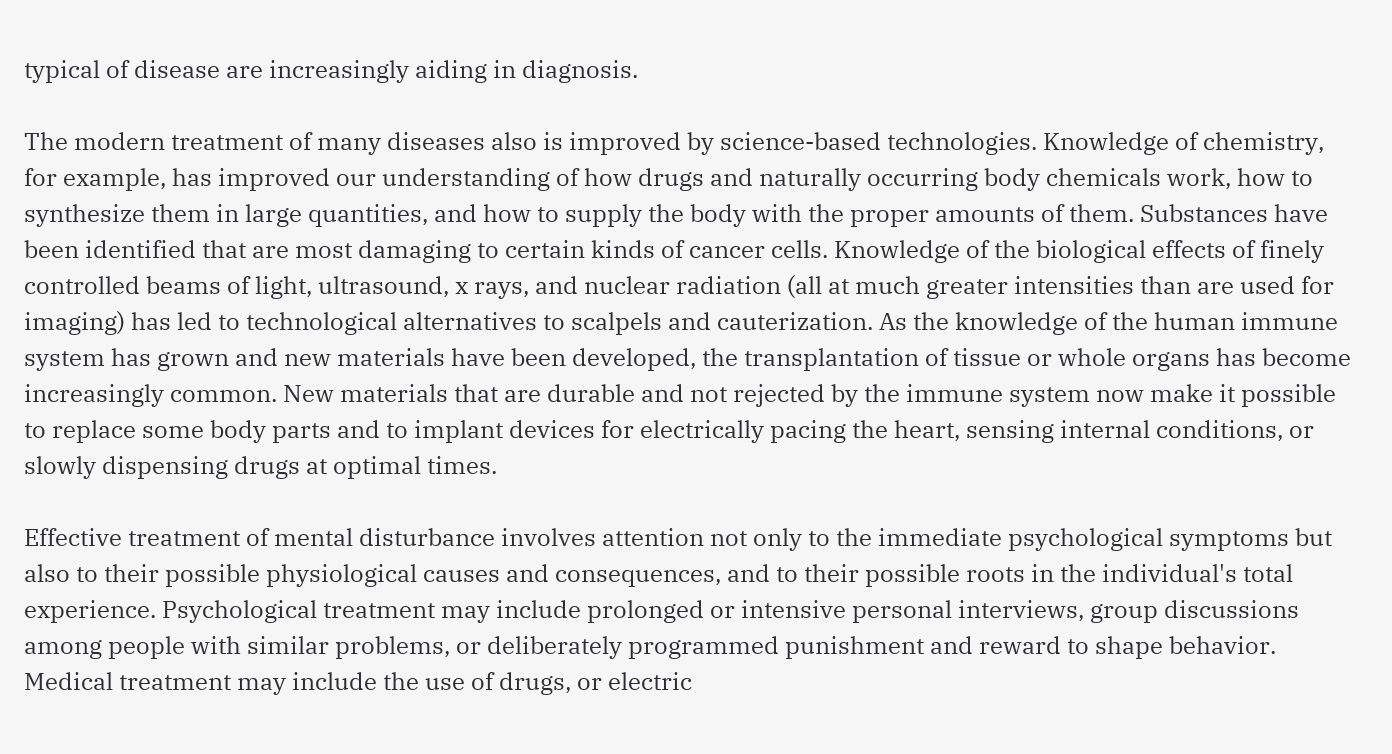typical of disease are increasingly aiding in diagnosis.

The modern treatment of many diseases also is improved by science-based technologies. Knowledge of chemistry, for example, has improved our understanding of how drugs and naturally occurring body chemicals work, how to synthesize them in large quantities, and how to supply the body with the proper amounts of them. Substances have been identified that are most damaging to certain kinds of cancer cells. Knowledge of the biological effects of finely controlled beams of light, ultrasound, x rays, and nuclear radiation (all at much greater intensities than are used for imaging) has led to technological alternatives to scalpels and cauterization. As the knowledge of the human immune system has grown and new materials have been developed, the transplantation of tissue or whole organs has become increasingly common. New materials that are durable and not rejected by the immune system now make it possible to replace some body parts and to implant devices for electrically pacing the heart, sensing internal conditions, or slowly dispensing drugs at optimal times.

Effective treatment of mental disturbance involves attention not only to the immediate psychological symptoms but also to their possible physiological causes and consequences, and to their possible roots in the individual's total experience. Psychological treatment may include prolonged or intensive personal interviews, group discussions among people with similar problems, or deliberately programmed punishment and reward to shape behavior. Medical treatment may include the use of drugs, or electric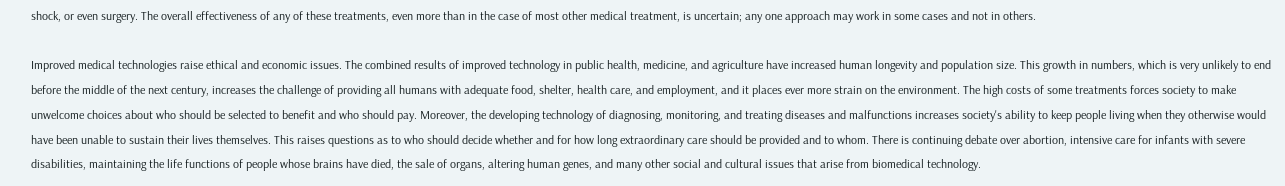shock, or even surgery. The overall effectiveness of any of these treatments, even more than in the case of most other medical treatment, is uncertain; any one approach may work in some cases and not in others.

Improved medical technologies raise ethical and economic issues. The combined results of improved technology in public health, medicine, and agriculture have increased human longevity and population size. This growth in numbers, which is very unlikely to end before the middle of the next century, increases the challenge of providing all humans with adequate food, shelter, health care, and employment, and it places ever more strain on the environment. The high costs of some treatments forces society to make unwelcome choices about who should be selected to benefit and who should pay. Moreover, the developing technology of diagnosing, monitoring, and treating diseases and malfunctions increases society's ability to keep people living when they otherwise would have been unable to sustain their lives themselves. This raises questions as to who should decide whether and for how long extraordinary care should be provided and to whom. There is continuing debate over abortion, intensive care for infants with severe disabilities, maintaining the life functions of people whose brains have died, the sale of organs, altering human genes, and many other social and cultural issues that arise from biomedical technology.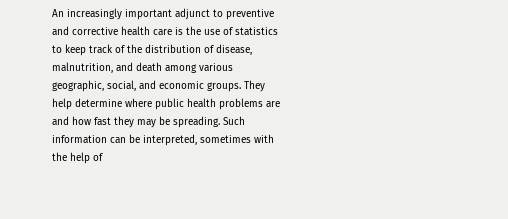An increasingly important adjunct to preventive and corrective health care is the use of statistics to keep track of the distribution of disease, malnutrition, and death among various geographic, social, and economic groups. They help determine where public health problems are and how fast they may be spreading. Such information can be interpreted, sometimes with the help of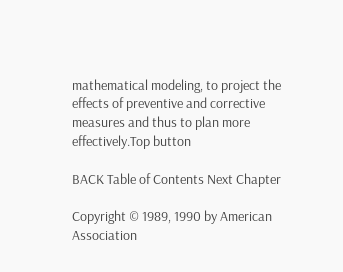mathematical modeling, to project the effects of preventive and corrective measures and thus to plan more effectively.Top button

BACK Table of Contents Next Chapter

Copyright © 1989, 1990 by American Association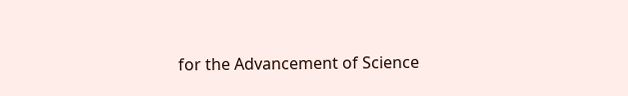for the Advancement of Science